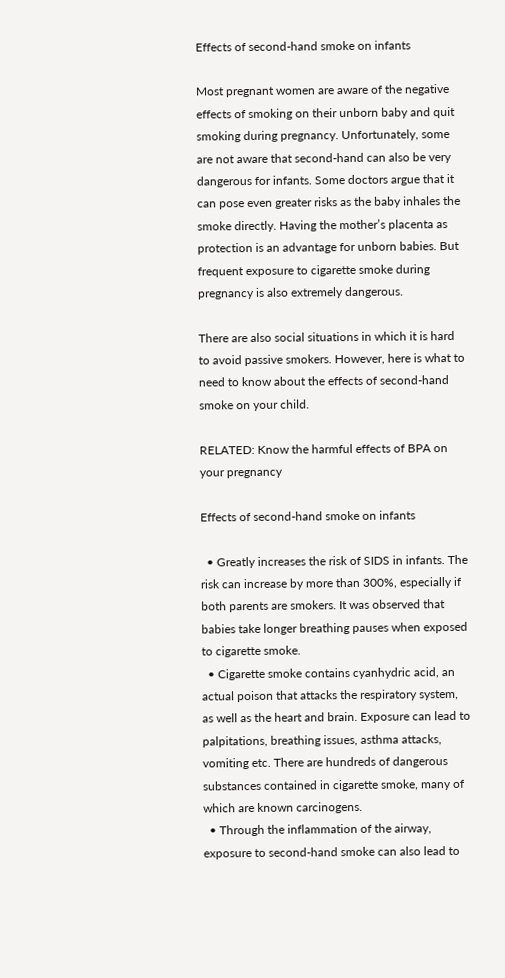Effects of second-hand smoke on infants

Most pregnant women are aware of the negative effects of smoking on their unborn baby and quit smoking during pregnancy. Unfortunately, some are not aware that second-hand can also be very dangerous for infants. Some doctors argue that it can pose even greater risks as the baby inhales the smoke directly. Having the mother’s placenta as protection is an advantage for unborn babies. But frequent exposure to cigarette smoke during pregnancy is also extremely dangerous.

There are also social situations in which it is hard to avoid passive smokers. However, here is what to need to know about the effects of second-hand smoke on your child.

RELATED: Know the harmful effects of BPA on your pregnancy

Effects of second-hand smoke on infants

  • Greatly increases the risk of SIDS in infants. The risk can increase by more than 300%, especially if both parents are smokers. It was observed that babies take longer breathing pauses when exposed to cigarette smoke.
  • Cigarette smoke contains cyanhydric acid, an actual poison that attacks the respiratory system, as well as the heart and brain. Exposure can lead to palpitations, breathing issues, asthma attacks, vomiting etc. There are hundreds of dangerous substances contained in cigarette smoke, many of which are known carcinogens.
  • Through the inflammation of the airway, exposure to second-hand smoke can also lead to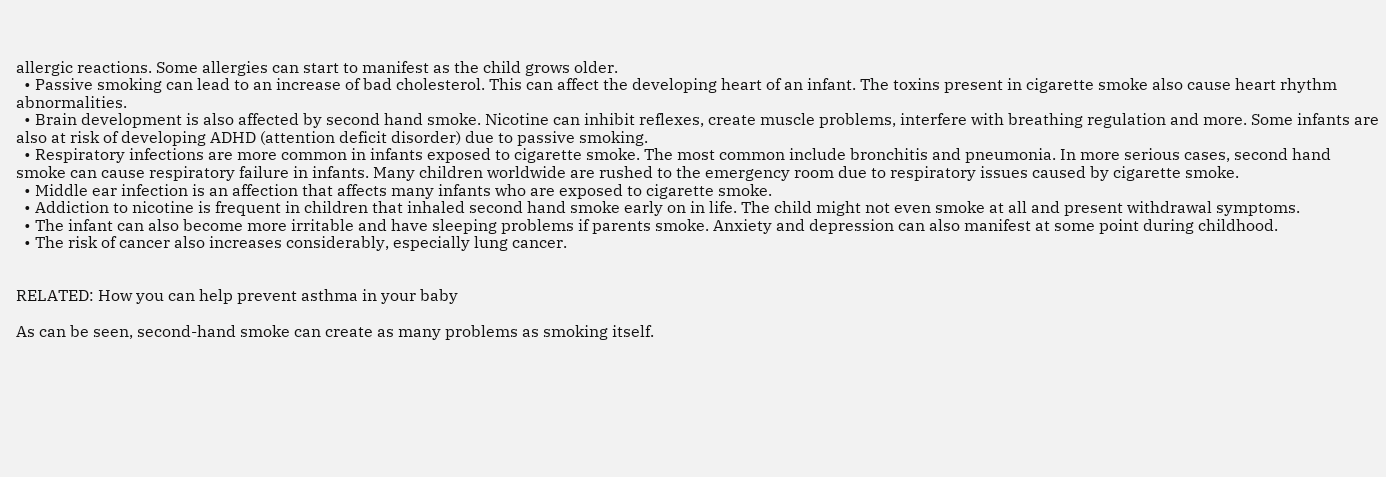allergic reactions. Some allergies can start to manifest as the child grows older.
  • Passive smoking can lead to an increase of bad cholesterol. This can affect the developing heart of an infant. The toxins present in cigarette smoke also cause heart rhythm abnormalities.
  • Brain development is also affected by second hand smoke. Nicotine can inhibit reflexes, create muscle problems, interfere with breathing regulation and more. Some infants are also at risk of developing ADHD (attention deficit disorder) due to passive smoking.
  • Respiratory infections are more common in infants exposed to cigarette smoke. The most common include bronchitis and pneumonia. In more serious cases, second hand smoke can cause respiratory failure in infants. Many children worldwide are rushed to the emergency room due to respiratory issues caused by cigarette smoke.
  • Middle ear infection is an affection that affects many infants who are exposed to cigarette smoke.
  • Addiction to nicotine is frequent in children that inhaled second hand smoke early on in life. The child might not even smoke at all and present withdrawal symptoms.
  • The infant can also become more irritable and have sleeping problems if parents smoke. Anxiety and depression can also manifest at some point during childhood.
  • The risk of cancer also increases considerably, especially lung cancer.


RELATED: How you can help prevent asthma in your baby

As can be seen, second-hand smoke can create as many problems as smoking itself.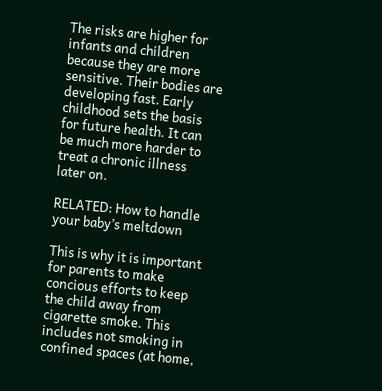The risks are higher for infants and children because they are more sensitive. Their bodies are developing fast. Early childhood sets the basis for future health. It can be much more harder to treat a chronic illness later on.

RELATED: How to handle your baby’s meltdown

This is why it is important for parents to make concious efforts to keep the child away from cigarette smoke. This includes not smoking in confined spaces (at home,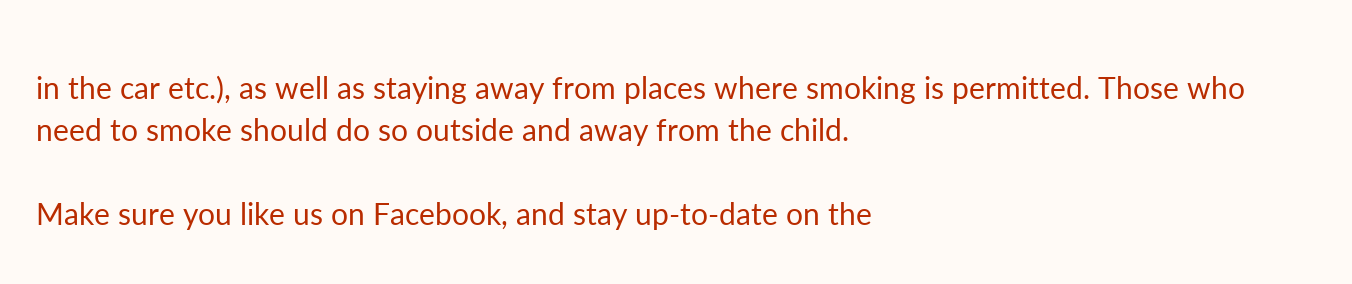in the car etc.), as well as staying away from places where smoking is permitted. Those who need to smoke should do so outside and away from the child.

Make sure you like us on Facebook, and stay up-to-date on the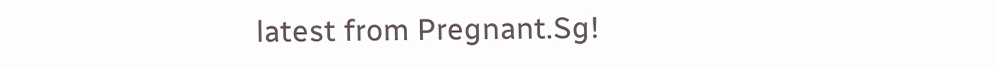latest from Pregnant.Sg!